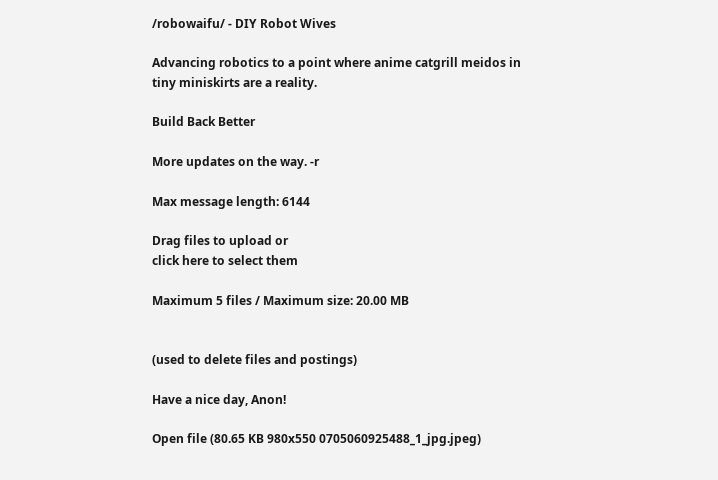/robowaifu/ - DIY Robot Wives

Advancing robotics to a point where anime catgrill meidos in tiny miniskirts are a reality.

Build Back Better

More updates on the way. -r

Max message length: 6144

Drag files to upload or
click here to select them

Maximum 5 files / Maximum size: 20.00 MB


(used to delete files and postings)

Have a nice day, Anon!

Open file (80.65 KB 980x550 0705060925488_1_jpg.jpeg)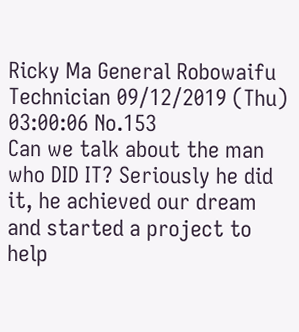Ricky Ma General Robowaifu Technician 09/12/2019 (Thu) 03:00:06 No.153
Can we talk about the man who DID IT? Seriously he did it, he achieved our dream and started a project to help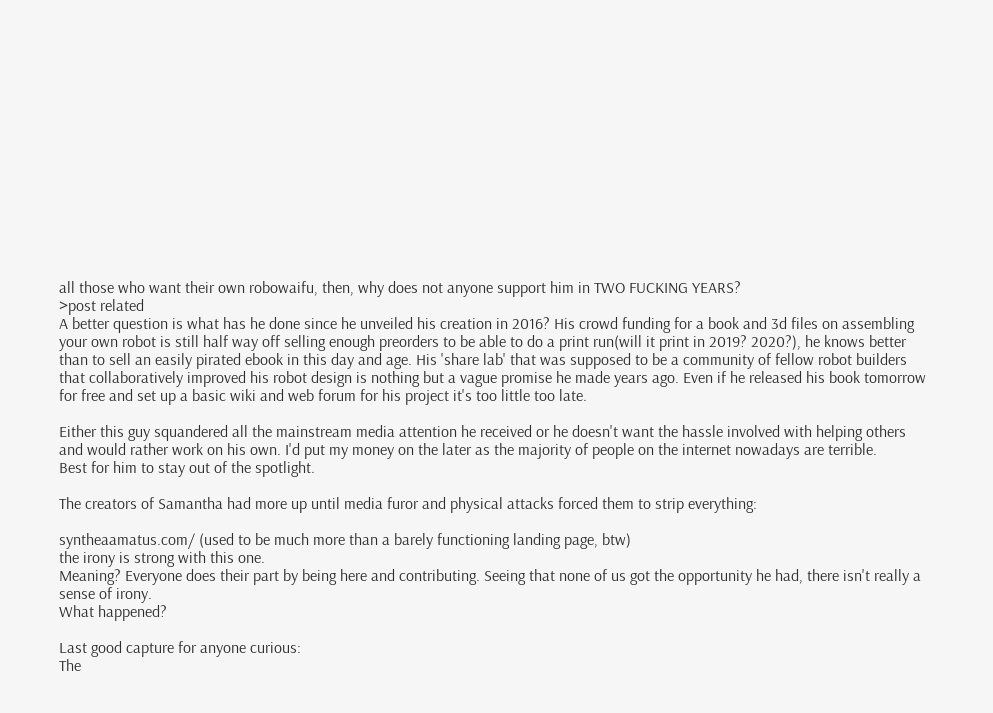all those who want their own robowaifu, then, why does not anyone support him in TWO FUCKING YEARS?
>post related
A better question is what has he done since he unveiled his creation in 2016? His crowd funding for a book and 3d files on assembling your own robot is still half way off selling enough preorders to be able to do a print run(will it print in 2019? 2020?), he knows better than to sell an easily pirated ebook in this day and age. His 'share lab' that was supposed to be a community of fellow robot builders that collaboratively improved his robot design is nothing but a vague promise he made years ago. Even if he released his book tomorrow for free and set up a basic wiki and web forum for his project it's too little too late.

Either this guy squandered all the mainstream media attention he received or he doesn't want the hassle involved with helping others and would rather work on his own. I'd put my money on the later as the majority of people on the internet nowadays are terrible.
Best for him to stay out of the spotlight.

The creators of Samantha had more up until media furor and physical attacks forced them to strip everything:

syntheaamatus.com/ (used to be much more than a barely functioning landing page, btw)
the irony is strong with this one.
Meaning? Everyone does their part by being here and contributing. Seeing that none of us got the opportunity he had, there isn't really a sense of irony.
What happened?

Last good capture for anyone curious:
The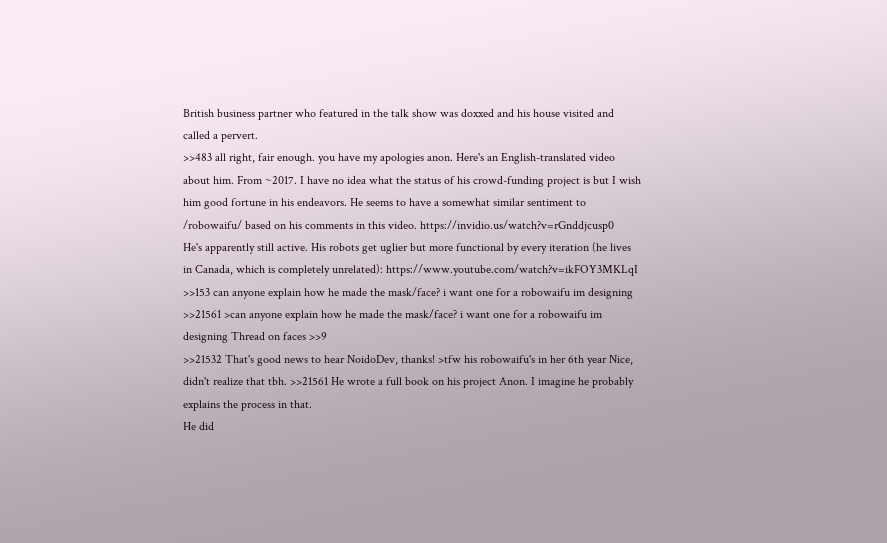British business partner who featured in the talk show was doxxed and his house visited and called a pervert.
>>483 all right, fair enough. you have my apologies anon. Here's an English-translated video about him. From ~2017. I have no idea what the status of his crowd-funding project is but I wish him good fortune in his endeavors. He seems to have a somewhat similar sentiment to /robowaifu/ based on his comments in this video. https://invidio.us/watch?v=rGnddjcusp0
He's apparently still active. His robots get uglier but more functional by every iteration (he lives in Canada, which is completely unrelated): https://www.youtube.com/watch?v=ikFOY3MKLqI
>>153 can anyone explain how he made the mask/face? i want one for a robowaifu im designing
>>21561 >can anyone explain how he made the mask/face? i want one for a robowaifu im designing Thread on faces >>9
>>21532 That's good news to hear NoidoDev, thanks! >tfw his robowaifu's in her 6th year Nice, didn't realize that tbh. >>21561 He wrote a full book on his project Anon. I imagine he probably explains the process in that.
He did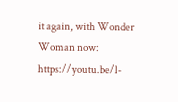it again, with Wonder Woman now: https://youtu.be/l-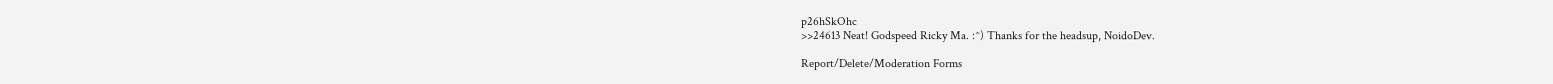p26hSkOhc
>>24613 Neat! Godspeed Ricky Ma. :^) Thanks for the headsup, NoidoDev.

Report/Delete/Moderation Forms